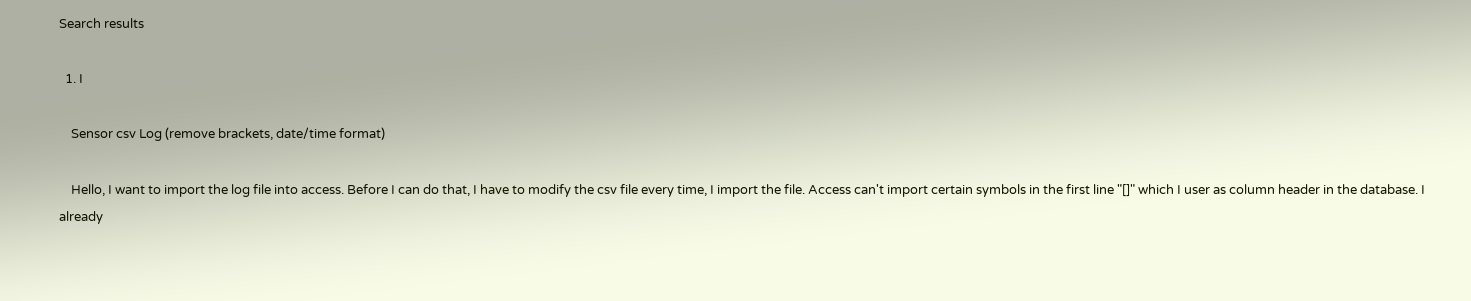Search results

  1. I

    Sensor csv Log (remove brackets, date/time format)

    Hello, I want to import the log file into access. Before I can do that, I have to modify the csv file every time, I import the file. Access can't import certain symbols in the first line "[]" which I user as column header in the database. I already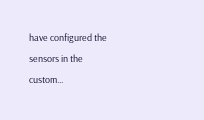have configured the sensors in the custom...